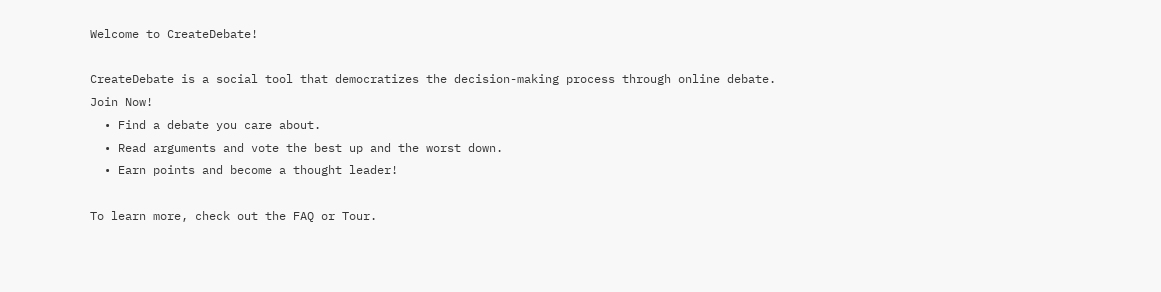Welcome to CreateDebate!

CreateDebate is a social tool that democratizes the decision-making process through online debate. Join Now!
  • Find a debate you care about.
  • Read arguments and vote the best up and the worst down.
  • Earn points and become a thought leader!

To learn more, check out the FAQ or Tour.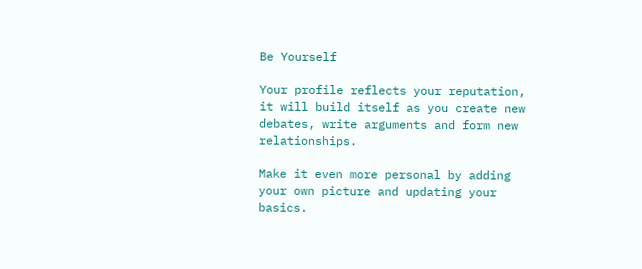Be Yourself

Your profile reflects your reputation, it will build itself as you create new debates, write arguments and form new relationships.

Make it even more personal by adding your own picture and updating your basics.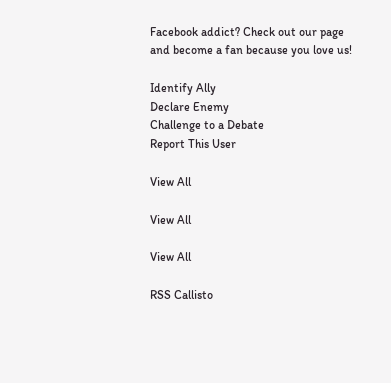Facebook addict? Check out our page and become a fan because you love us!

Identify Ally
Declare Enemy
Challenge to a Debate
Report This User

View All

View All

View All

RSS Callisto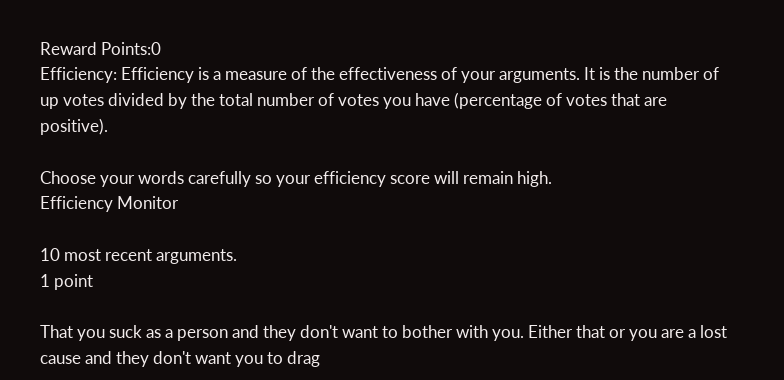Reward Points:0
Efficiency: Efficiency is a measure of the effectiveness of your arguments. It is the number of up votes divided by the total number of votes you have (percentage of votes that are positive).

Choose your words carefully so your efficiency score will remain high.
Efficiency Monitor

10 most recent arguments.
1 point

That you suck as a person and they don't want to bother with you. Either that or you are a lost cause and they don't want you to drag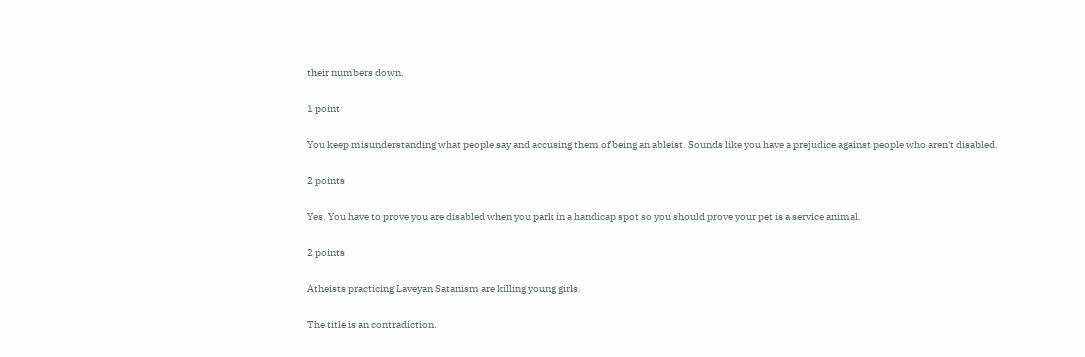their numbers down.

1 point

You keep misunderstanding what people say and accusing them of being an ableist. Sounds like you have a prejudice against people who aren't disabled.

2 points

Yes. You have to prove you are disabled when you park in a handicap spot so you should prove your pet is a service animal.

2 points

Atheists practicing Laveyan Satanism are killing young girls.

The title is an contradiction.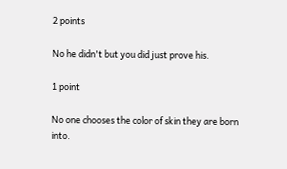2 points

No he didn't but you did just prove his.

1 point

No one chooses the color of skin they are born into.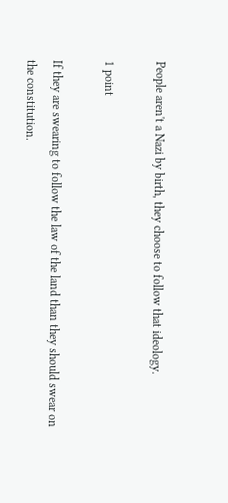People aren't a Nazi by birth, they choose to follow that ideology.

1 point

If they are swearing to follow the law of the land than they should swear on the constitution.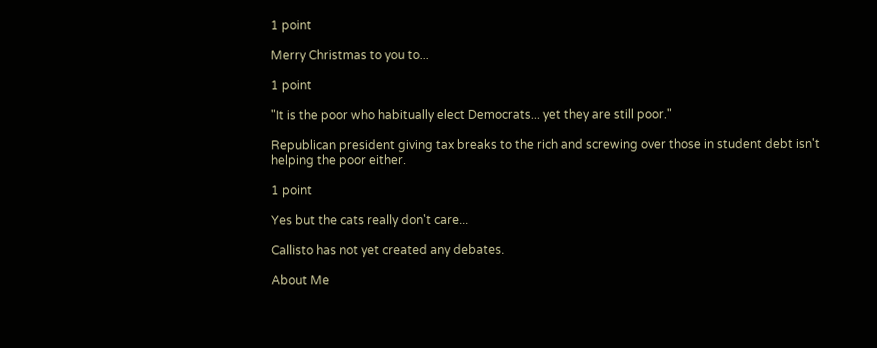1 point

Merry Christmas to you to...

1 point

"It is the poor who habitually elect Democrats... yet they are still poor."

Republican president giving tax breaks to the rich and screwing over those in student debt isn't helping the poor either.

1 point

Yes but the cats really don't care...

Callisto has not yet created any debates.

About Me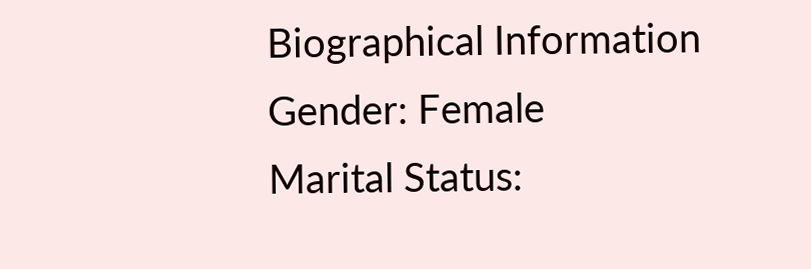Biographical Information
Gender: Female
Marital Status: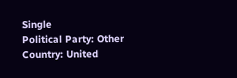Single
Political Party: Other
Country: United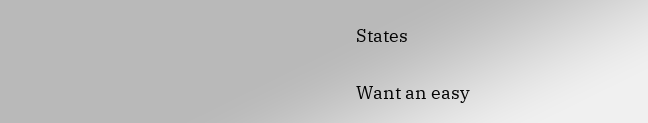States

Want an easy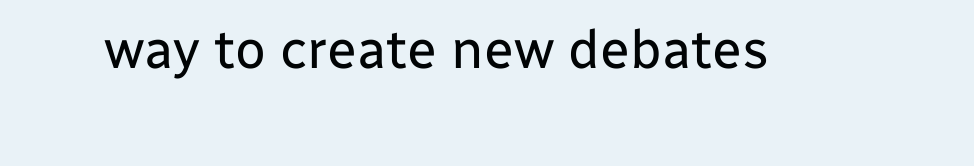way to create new debates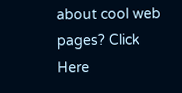about cool web pages? Click Here